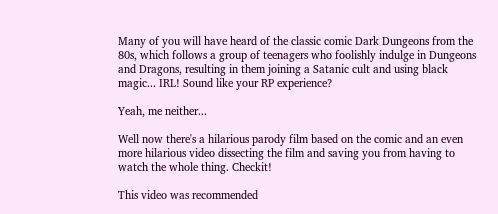Many of you will have heard of the classic comic Dark Dungeons from the 80s, which follows a group of teenagers who foolishly indulge in Dungeons and Dragons, resulting in them joining a Satanic cult and using black magic... IRL! Sound like your RP experience?

Yeah, me neither...

Well now there's a hilarious parody film based on the comic and an even more hilarious video dissecting the film and saving you from having to watch the whole thing. Checkit!

This video was recommended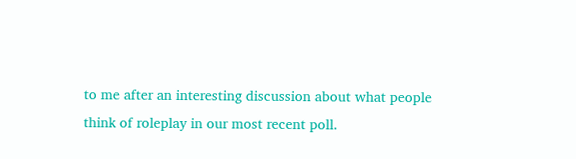to me after an interesting discussion about what people think of roleplay in our most recent poll.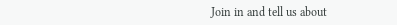Join in and tell us about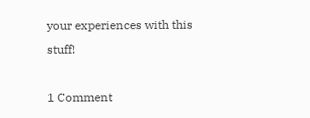your experiences with this stuff!

1 Comment